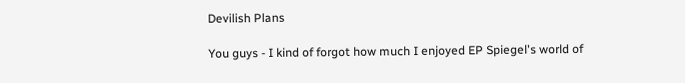Devilish Plans

You guys - I kind of forgot how much I enjoyed EP Spiegel's world of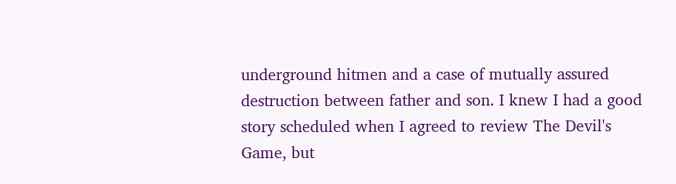underground hitmen and a case of mutually assured destruction between father and son. I knew I had a good story scheduled when I agreed to review The Devil's Game, but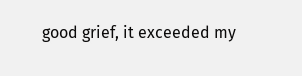good grief, it exceeded my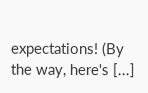expectations! (By the way, here's [...]